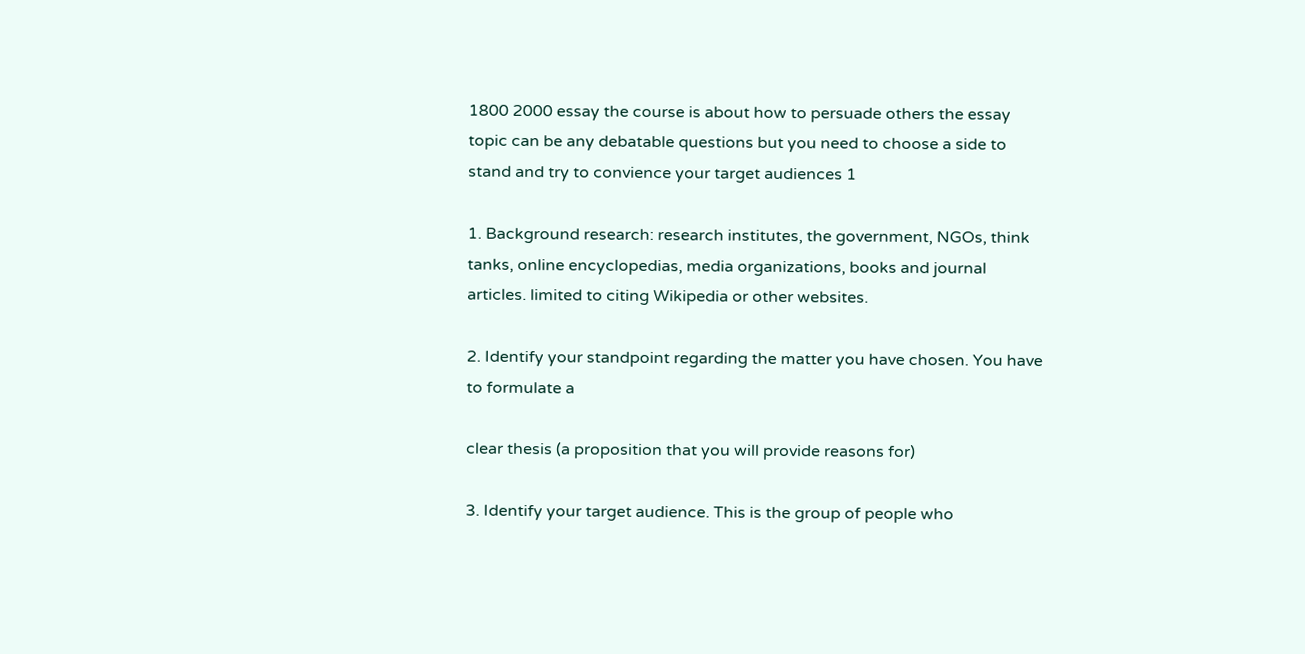1800 2000 essay the course is about how to persuade others the essay topic can be any debatable questions but you need to choose a side to stand and try to convience your target audiences 1

1. Background research: research institutes, the government, NGOs, think tanks, online encyclopedias, media organizations, books and journal articles. limited to citing Wikipedia or other websites.

2. Identify your standpoint regarding the matter you have chosen. You have to formulate a

clear thesis (a proposition that you will provide reasons for)

3. Identify your target audience. This is the group of people who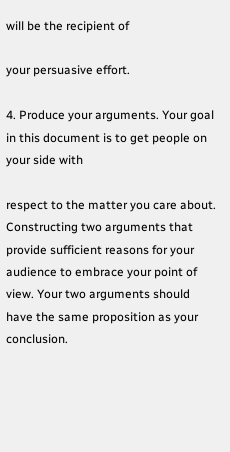will be the recipient of

your persuasive effort.

4. Produce your arguments. Your goal in this document is to get people on your side with

respect to the matter you care about. Constructing two arguments that provide sufficient reasons for your audience to embrace your point of view. Your two arguments should have the same proposition as your conclusion.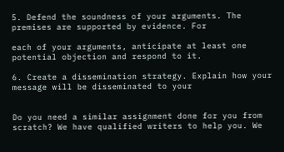5. Defend the soundness of your arguments. The premises are supported by evidence. For

each of your arguments, anticipate at least one potential objection and respond to it.

6. Create a dissemination strategy. Explain how your message will be disseminated to your


Do you need a similar assignment done for you from scratch? We have qualified writers to help you. We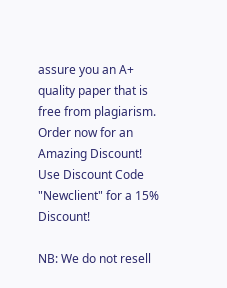assure you an A+ quality paper that is free from plagiarism. Order now for an Amazing Discount!
Use Discount Code "Newclient" for a 15% Discount!

NB: We do not resell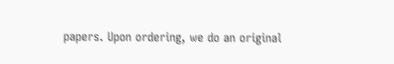papers. Upon ordering, we do an original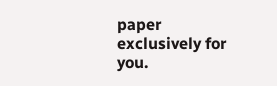paper exclusively for you.